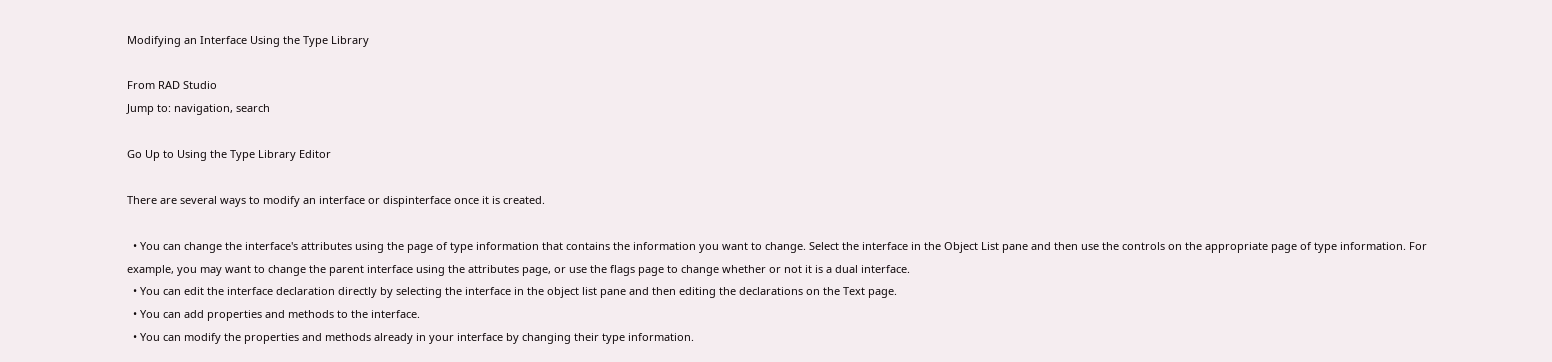Modifying an Interface Using the Type Library

From RAD Studio
Jump to: navigation, search

Go Up to Using the Type Library Editor

There are several ways to modify an interface or dispinterface once it is created.

  • You can change the interface's attributes using the page of type information that contains the information you want to change. Select the interface in the Object List pane and then use the controls on the appropriate page of type information. For example, you may want to change the parent interface using the attributes page, or use the flags page to change whether or not it is a dual interface.
  • You can edit the interface declaration directly by selecting the interface in the object list pane and then editing the declarations on the Text page.
  • You can add properties and methods to the interface.
  • You can modify the properties and methods already in your interface by changing their type information.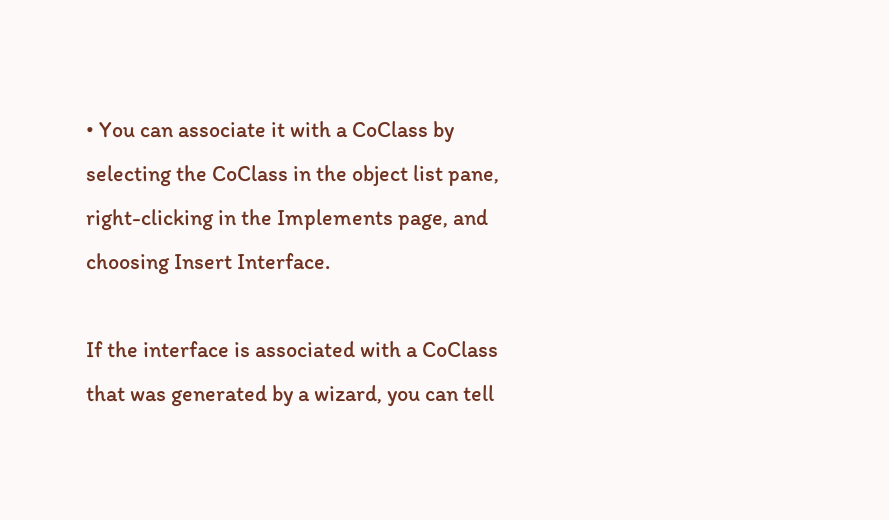• You can associate it with a CoClass by selecting the CoClass in the object list pane, right-clicking in the Implements page, and choosing Insert Interface.

If the interface is associated with a CoClass that was generated by a wizard, you can tell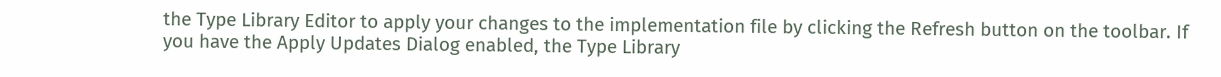the Type Library Editor to apply your changes to the implementation file by clicking the Refresh button on the toolbar. If you have the Apply Updates Dialog enabled, the Type Library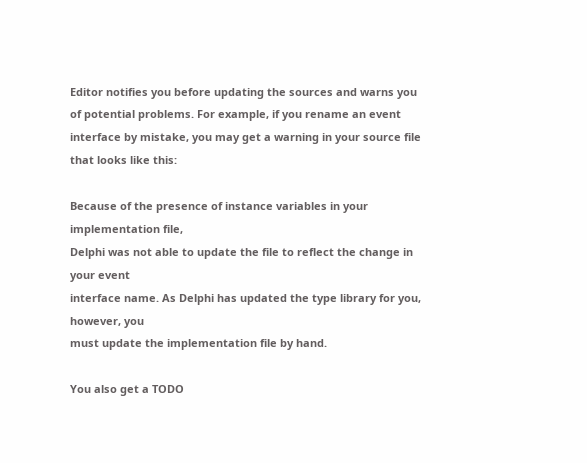Editor notifies you before updating the sources and warns you of potential problems. For example, if you rename an event interface by mistake, you may get a warning in your source file that looks like this:

Because of the presence of instance variables in your implementation file,
Delphi was not able to update the file to reflect the change in your event
interface name. As Delphi has updated the type library for you, however, you
must update the implementation file by hand.

You also get a TODO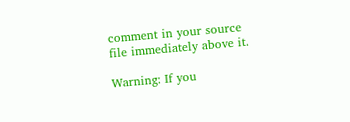comment in your source file immediately above it.

Warning: If you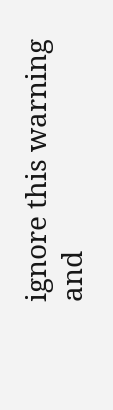ignore this warning and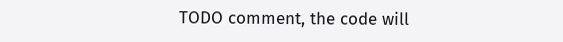TODO comment, the code will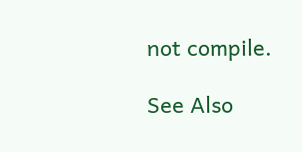not compile.

See Also